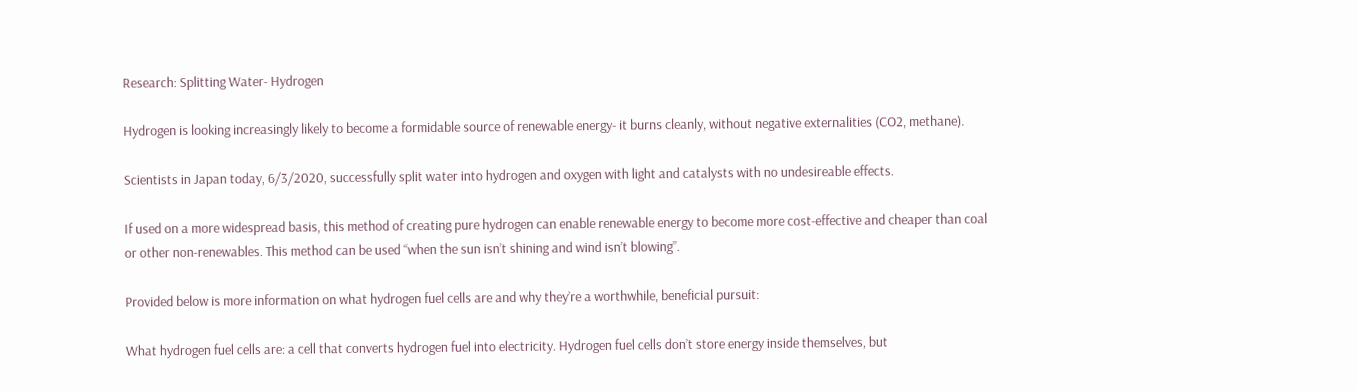Research: Splitting Water- Hydrogen

Hydrogen is looking increasingly likely to become a formidable source of renewable energy- it burns cleanly, without negative externalities (CO2, methane).

Scientists in Japan today, 6/3/2020, successfully split water into hydrogen and oxygen with light and catalysts with no undesireable effects.

If used on a more widespread basis, this method of creating pure hydrogen can enable renewable energy to become more cost-effective and cheaper than coal or other non-renewables. This method can be used “when the sun isn’t shining and wind isn’t blowing”.

Provided below is more information on what hydrogen fuel cells are and why they’re a worthwhile, beneficial pursuit:

What hydrogen fuel cells are: a cell that converts hydrogen fuel into electricity. Hydrogen fuel cells don’t store energy inside themselves, but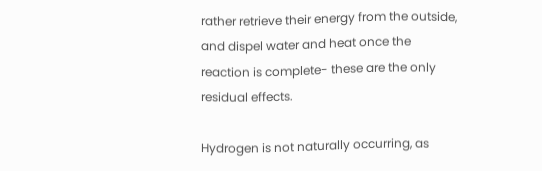rather retrieve their energy from the outside, and dispel water and heat once the reaction is complete- these are the only residual effects.

Hydrogen is not naturally occurring, as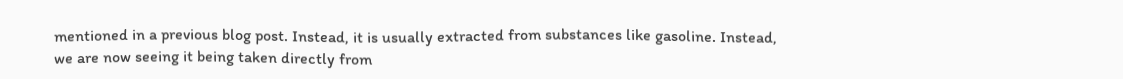mentioned in a previous blog post. Instead, it is usually extracted from substances like gasoline. Instead, we are now seeing it being taken directly from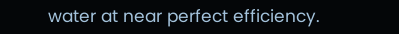water at near perfect efficiency.